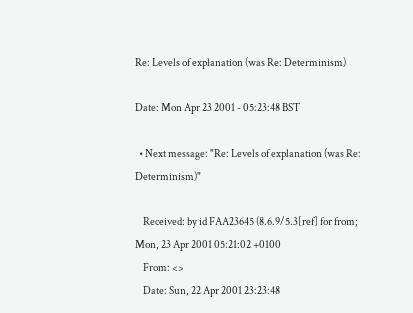Re: Levels of explanation (was Re: Determinism)

Date: Mon Apr 23 2001 - 05:23:48 BST

  • Next message: "Re: Levels of explanation (was Re: Determinism)"

    Received: by id FAA23645 (8.6.9/5.3[ref] for from; Mon, 23 Apr 2001 05:21:02 +0100
    From: <>
    Date: Sun, 22 Apr 2001 23:23:48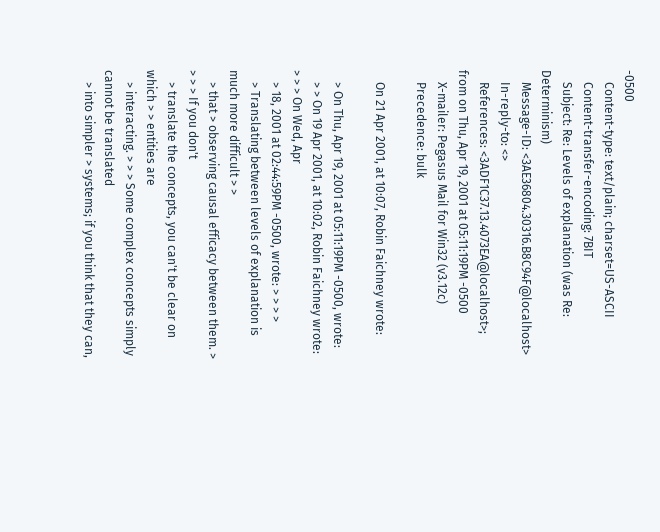-0500
    Content-type: text/plain; charset=US-ASCII
    Content-transfer-encoding: 7BIT
    Subject: Re: Levels of explanation (was Re: Determinism)
    Message-ID: <3AE36804.30316.B8C94F@localhost>
    In-reply-to: <>
    References: <3ADF1C37.13.4073EA@localhost>; from on Thu, Apr 19, 2001 at 05:11:19PM -0500
    X-mailer: Pegasus Mail for Win32 (v3.12c)
    Precedence: bulk

    On 21 Apr 2001, at 10:07, Robin Faichney wrote:

    > On Thu, Apr 19, 2001 at 05:11:19PM -0500, wrote:
    > > On 19 Apr 2001, at 10:02, Robin Faichney wrote: > > > On Wed, Apr
    > 18, 2001 at 02:44:59PM -0500, wrote: > > > >
    > Translating between levels of explanation is much more difficult > >
    > that > observing causal efficacy between them. > > > > If you don't
    > translate the concepts, you can't be clear on which > > entities are
    > interacting. > > > Some complex concepts simply cannot be translated
    > into simpler > systems; if you think that they can,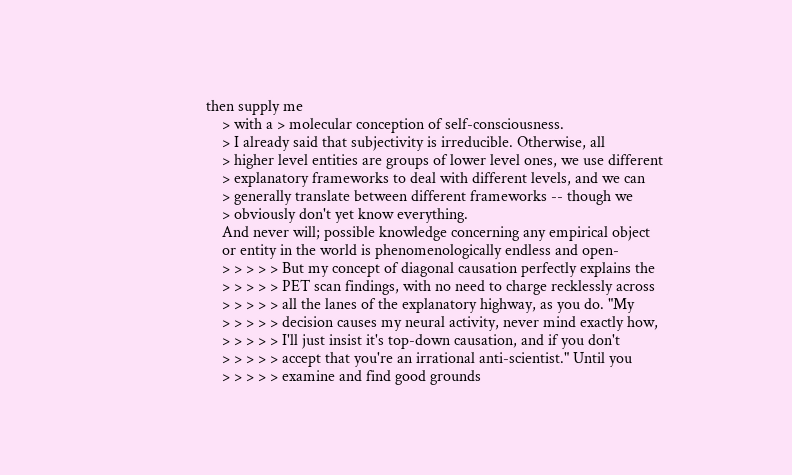then supply me
    > with a > molecular conception of self-consciousness.
    > I already said that subjectivity is irreducible. Otherwise, all
    > higher level entities are groups of lower level ones, we use different
    > explanatory frameworks to deal with different levels, and we can
    > generally translate between different frameworks -- though we
    > obviously don't yet know everything.
    And never will; possible knowledge concerning any empirical object
    or entity in the world is phenomenologically endless and open-
    > > > > > But my concept of diagonal causation perfectly explains the
    > > > > > PET scan findings, with no need to charge recklessly across
    > > > > > all the lanes of the explanatory highway, as you do. "My
    > > > > > decision causes my neural activity, never mind exactly how,
    > > > > > I'll just insist it's top-down causation, and if you don't
    > > > > > accept that you're an irrational anti-scientist." Until you
    > > > > > examine and find good grounds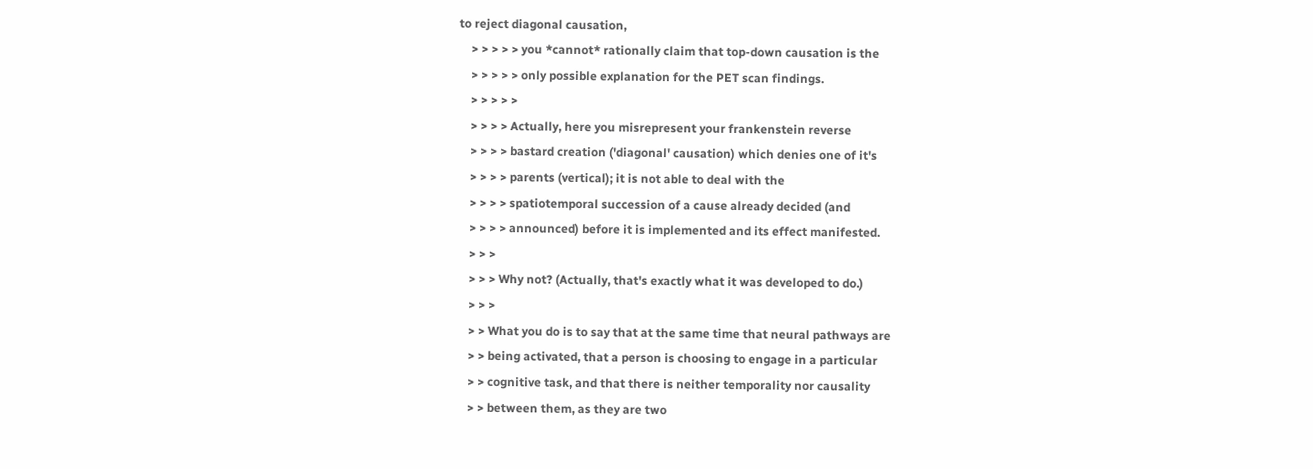to reject diagonal causation,
    > > > > > you *cannot* rationally claim that top-down causation is the
    > > > > > only possible explanation for the PET scan findings.
    > > > > >
    > > > > Actually, here you misrepresent your frankenstein reverse
    > > > > bastard creation ('diagonal' causation) which denies one of it's
    > > > > parents (vertical); it is not able to deal with the
    > > > > spatiotemporal succession of a cause already decided (and
    > > > > announced) before it is implemented and its effect manifested.
    > > >
    > > > Why not? (Actually, that's exactly what it was developed to do.)
    > > >
    > > What you do is to say that at the same time that neural pathways are
    > > being activated, that a person is choosing to engage in a particular
    > > cognitive task, and that there is neither temporality nor causality
    > > between them, as they are two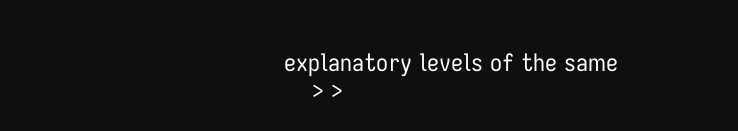explanatory levels of the same
    > >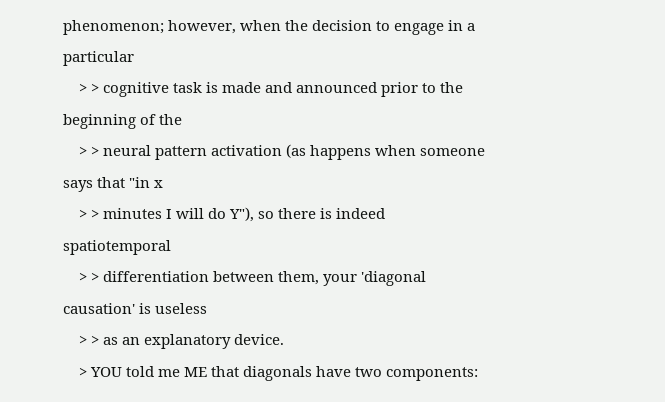phenomenon; however, when the decision to engage in a particular
    > > cognitive task is made and announced prior to the beginning of the
    > > neural pattern activation (as happens when someone says that "in x
    > > minutes I will do Y"), so there is indeed spatiotemporal
    > > differentiation between them, your 'diagonal causation' is useless
    > > as an explanatory device.
    > YOU told me ME that diagonals have two components: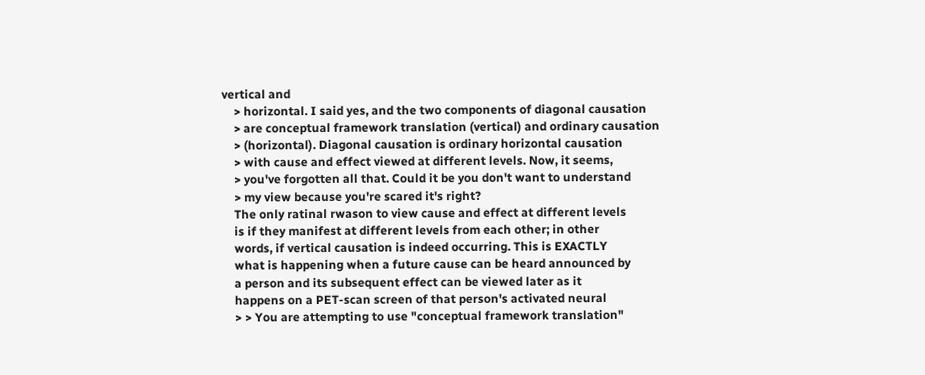vertical and
    > horizontal. I said yes, and the two components of diagonal causation
    > are conceptual framework translation (vertical) and ordinary causation
    > (horizontal). Diagonal causation is ordinary horizontal causation
    > with cause and effect viewed at different levels. Now, it seems,
    > you've forgotten all that. Could it be you don't want to understand
    > my view because you're scared it's right?
    The only ratinal rwason to view cause and effect at different levels
    is if they manifest at different levels from each other; in other
    words, if vertical causation is indeed occurring. This is EXACTLY
    what is happening when a future cause can be heard announced by
    a person and its subsequent effect can be viewed later as it
    happens on a PET-scan screen of that person's activated neural
    > > You are attempting to use "conceptual framework translation"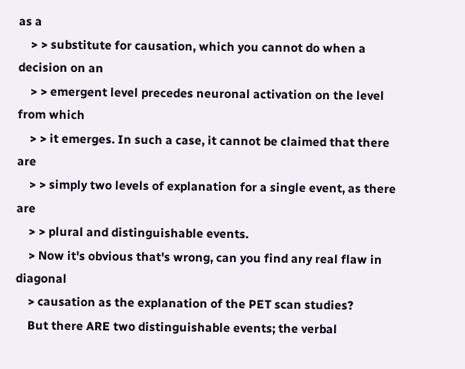as a
    > > substitute for causation, which you cannot do when a decision on an
    > > emergent level precedes neuronal activation on the level from which
    > > it emerges. In such a case, it cannot be claimed that there are
    > > simply two levels of explanation for a single event, as there are
    > > plural and distinguishable events.
    > Now it's obvious that's wrong, can you find any real flaw in diagonal
    > causation as the explanation of the PET scan studies?
    But there ARE two distinguishable events; the verbal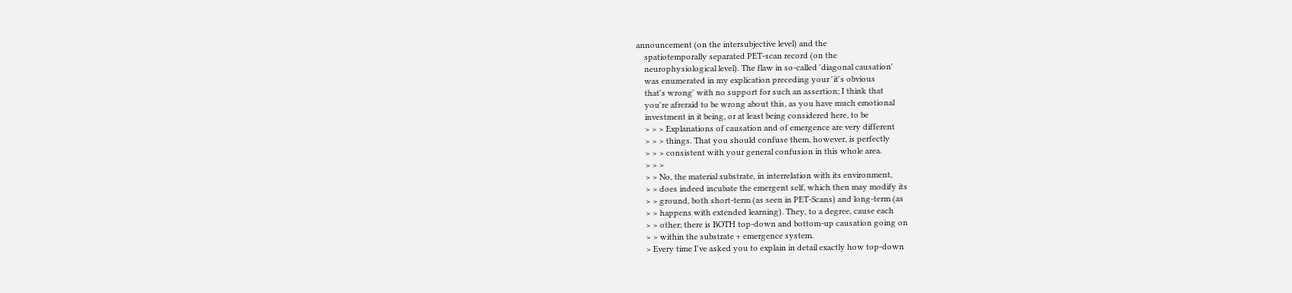announcement (on the intersubjective level) and the
    spatiotemporally separated PET-scan record (on the
    neurophysiological level). The flaw in so-called 'diagonal causation'
    was enumerated in my explication preceding your 'it's obvious
    that's wrong' with no support for such an assertion; I think that
    you're afreraid to be wrong about this, as you have much emotional
    investment in it being, or at least being considered here, to be
    > > > Explanations of causation and of emergence are very different
    > > > things. That you should confuse them, however, is perfectly
    > > > consistent with your general confusion in this whole area.
    > > >
    > > No, the material substrate, in interrelation with its environment,
    > > does indeed incubate the emergent self, which then may modify its
    > > ground, both short-term (as seen in PET-Scans) and long-term (as
    > > happens with extended learning). They, to a degree, cause each
    > > other; there is BOTH top-down and bottom-up causation going on
    > > within the substrate + emergence system.
    > Every time I've asked you to explain in detail exactly how top-down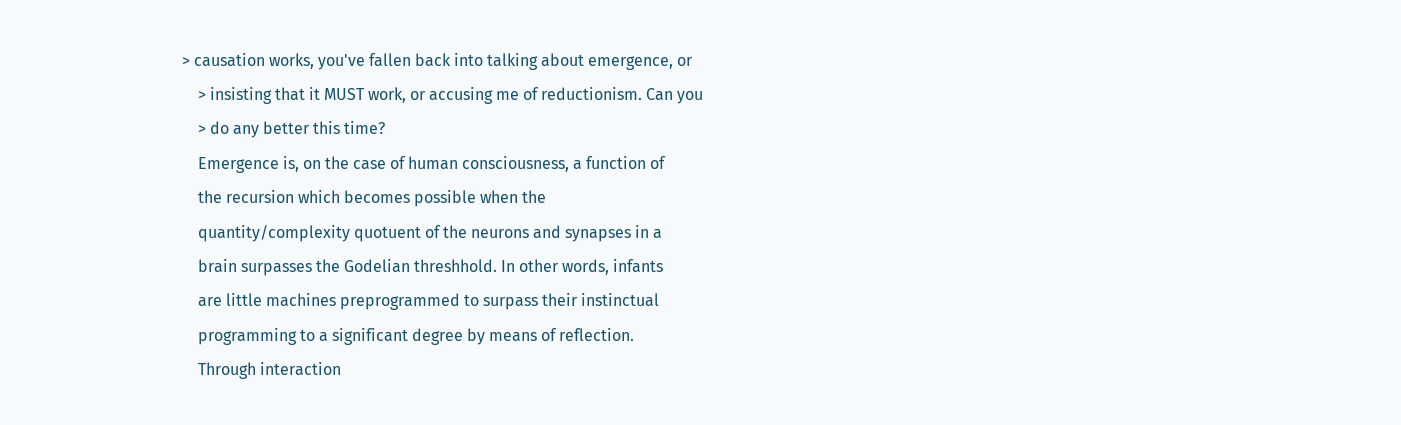> causation works, you've fallen back into talking about emergence, or
    > insisting that it MUST work, or accusing me of reductionism. Can you
    > do any better this time?
    Emergence is, on the case of human consciousness, a function of
    the recursion which becomes possible when the
    quantity/complexity quotuent of the neurons and synapses in a
    brain surpasses the Godelian threshhold. In other words, infants
    are little machines preprogrammed to surpass their instinctual
    programming to a significant degree by means of reflection.
    Through interaction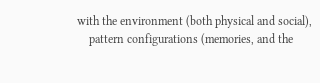with the environment (both physical and social),
    pattern configurations (memories, and the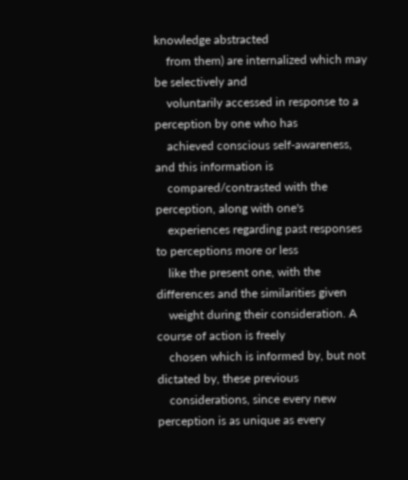knowledge abstracted
    from them) are internalized which may be selectively and
    voluntarily accessed in response to a perception by one who has
    achieved conscious self-awareness, and this information is
    compared/contrasted with the perception, along with one's
    experiences regarding past responses to perceptions more or less
    like the present one, with the differences and the similarities given
    weight during their consideration. A course of action is freely
    chosen which is informed by, but not dictated by, these previous
    considerations, since every new perception is as unique as every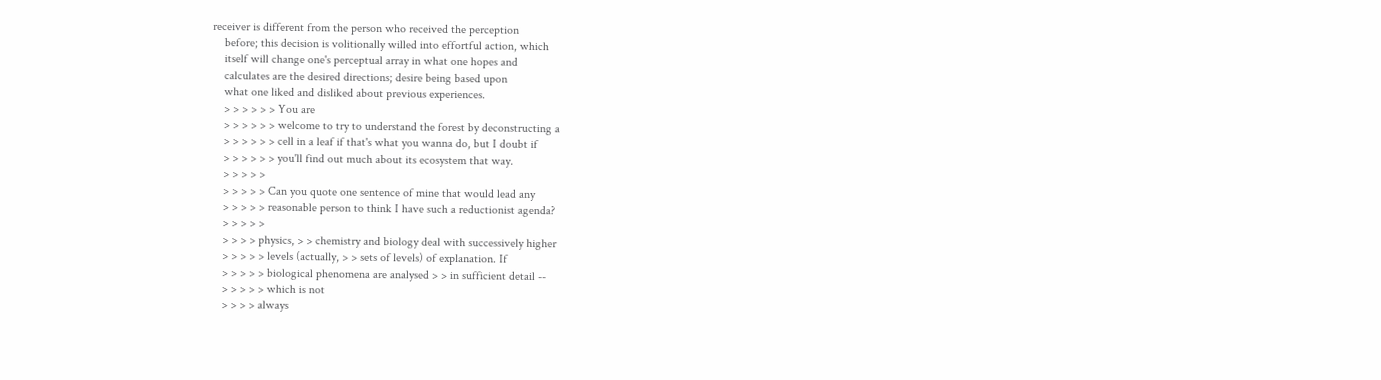receiver is different from the person who received the perception
    before; this decision is volitionally willed into effortful action, which
    itself will change one's perceptual array in what one hopes and
    calculates are the desired directions; desire being based upon
    what one liked and disliked about previous experiences.
    > > > > > > You are
    > > > > > > welcome to try to understand the forest by deconstructing a
    > > > > > > cell in a leaf if that's what you wanna do, but I doubt if
    > > > > > > you'll find out much about its ecosystem that way.
    > > > > >
    > > > > > Can you quote one sentence of mine that would lead any
    > > > > > reasonable person to think I have such a reductionist agenda?
    > > > > >
    > > > > physics, > > chemistry and biology deal with successively higher
    > > > > > levels (actually, > > sets of levels) of explanation. If
    > > > > > biological phenomena are analysed > > in sufficient detail --
    > > > > > which is not
    > > > > always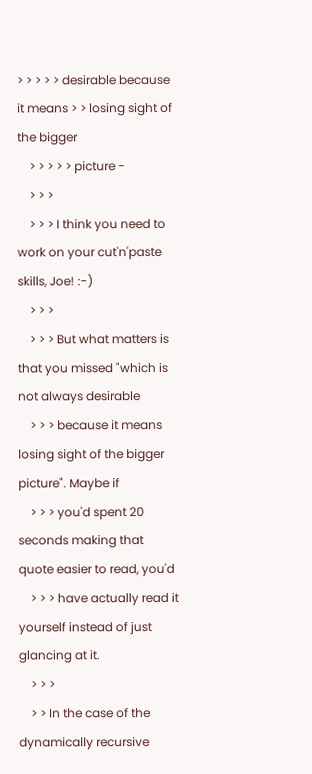> > > > > desirable because it means > > losing sight of the bigger
    > > > > > picture -
    > > >
    > > > I think you need to work on your cut'n'paste skills, Joe! :-)
    > > >
    > > > But what matters is that you missed "which is not always desirable
    > > > because it means losing sight of the bigger picture". Maybe if
    > > > you'd spent 20 seconds making that quote easier to read, you'd
    > > > have actually read it yourself instead of just glancing at it.
    > > >
    > > In the case of the dynamically recursive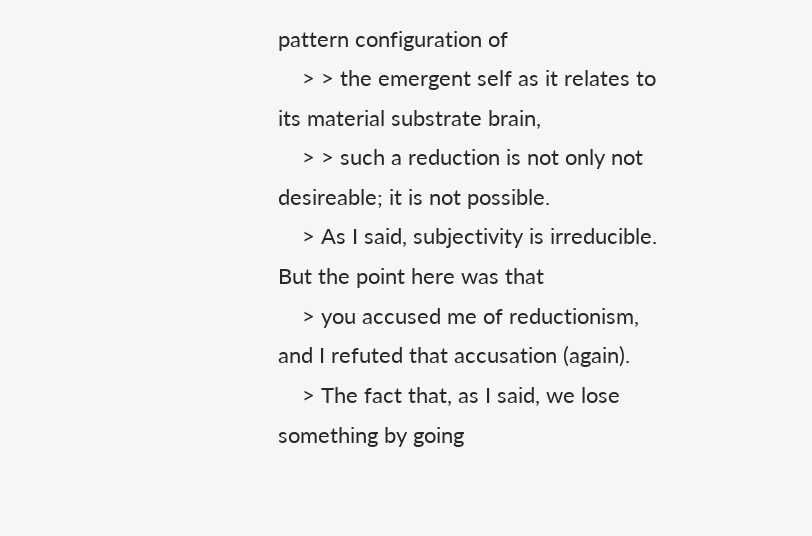pattern configuration of
    > > the emergent self as it relates to its material substrate brain,
    > > such a reduction is not only not desireable; it is not possible.
    > As I said, subjectivity is irreducible. But the point here was that
    > you accused me of reductionism, and I refuted that accusation (again).
    > The fact that, as I said, we lose something by going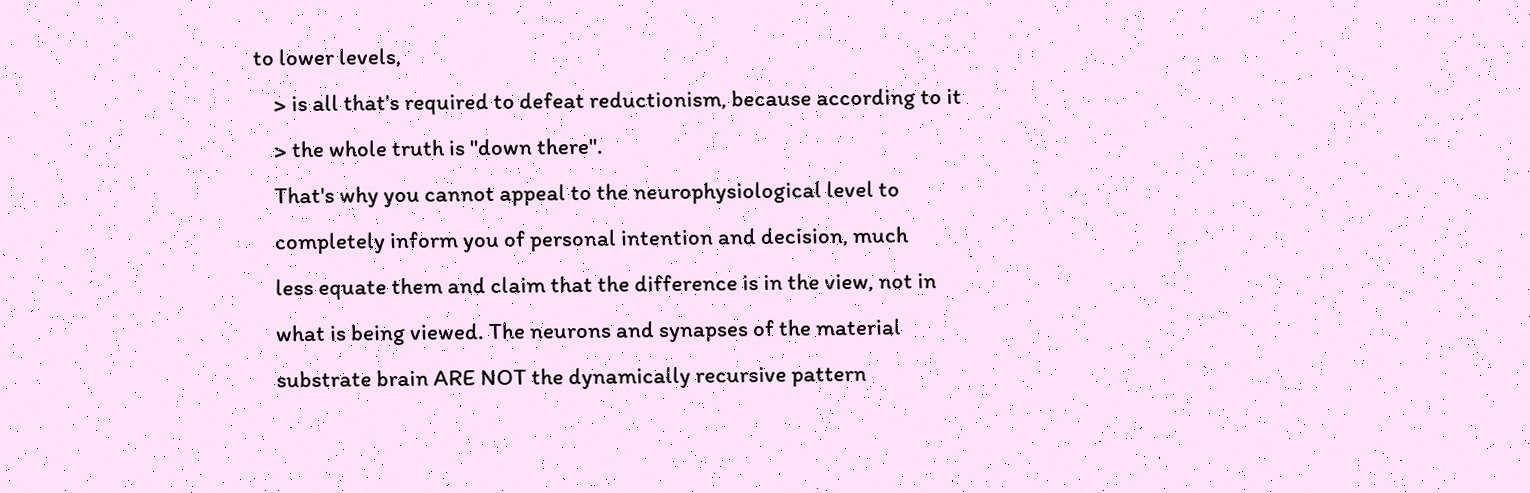to lower levels,
    > is all that's required to defeat reductionism, because according to it
    > the whole truth is "down there".
    That's why you cannot appeal to the neurophysiological level to
    completely inform you of personal intention and decision, much
    less equate them and claim that the difference is in the view, not in
    what is being viewed. The neurons and synapses of the material
    substrate brain ARE NOT the dynamically recursive pattern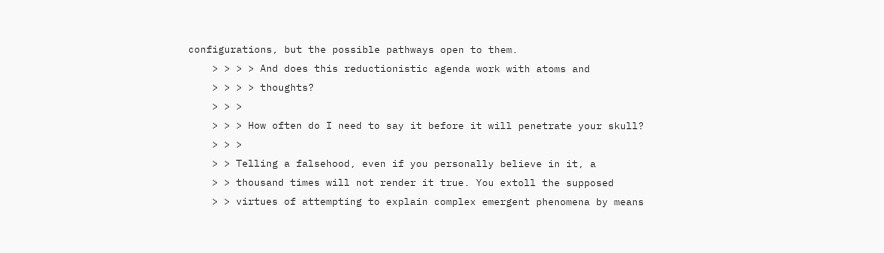configurations, but the possible pathways open to them.
    > > > > And does this reductionistic agenda work with atoms and
    > > > > thoughts?
    > > >
    > > > How often do I need to say it before it will penetrate your skull?
    > > >
    > > Telling a falsehood, even if you personally believe in it, a
    > > thousand times will not render it true. You extoll the supposed
    > > virtues of attempting to explain complex emergent phenomena by means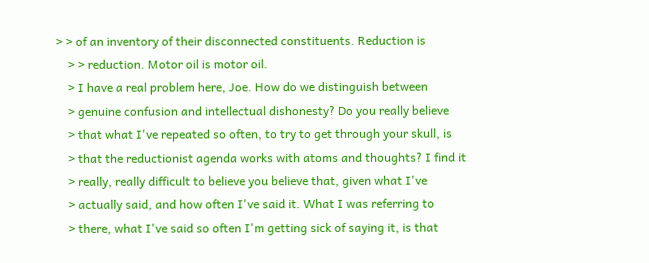> > of an inventory of their disconnected constituents. Reduction is
    > > reduction. Motor oil is motor oil.
    > I have a real problem here, Joe. How do we distinguish between
    > genuine confusion and intellectual dishonesty? Do you really believe
    > that what I've repeated so often, to try to get through your skull, is
    > that the reductionist agenda works with atoms and thoughts? I find it
    > really, really difficult to believe you believe that, given what I've
    > actually said, and how often I've said it. What I was referring to
    > there, what I've said so often I'm getting sick of saying it, is that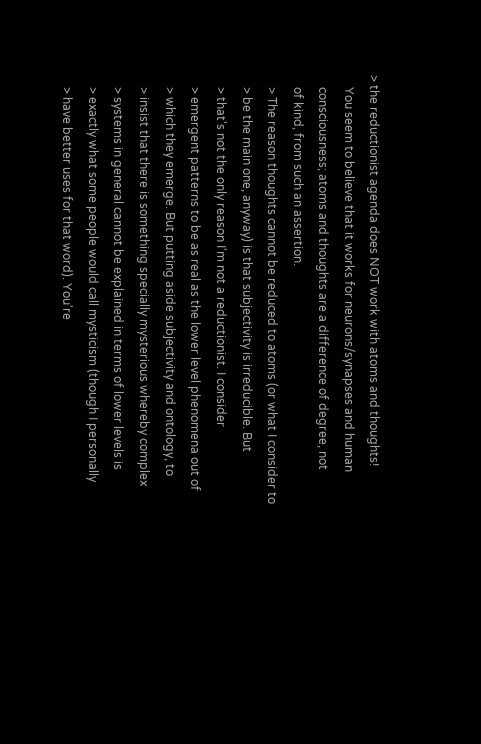> the reductionist agenda does NOT work with atoms and thoughts!
    You seem to believe that it works for neurons/synapses and human
    consciousness; atoms and thoughts are a difference of degree, not
    of kind, from such an assertion.
    > The reason thoughts cannot be reduced to atoms (or what I consider to
    > be the main one, anyway) is that subjectivity is irreducible. But
    > that's not the only reason I'm not a reductionist. I consider
    > emergent patterns to be as real as the lower level phenomena out of
    > which they emerge. But putting aside subjectivity and ontology, to
    > insist that there is something specially mysterious whereby complex
    > systems in general cannot be explained in terms of lower levels is
    > exactly what some people would call mysticism (though I personally
    > have better uses for that word). You're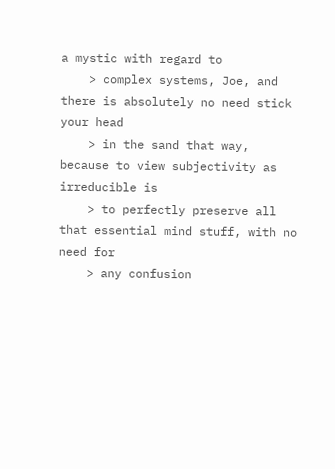a mystic with regard to
    > complex systems, Joe, and there is absolutely no need stick your head
    > in the sand that way, because to view subjectivity as irreducible is
    > to perfectly preserve all that essential mind stuff, with no need for
    > any confusion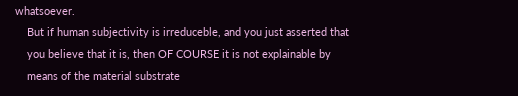whatsoever.
    But if human subjectivity is irreduceble, and you just asserted that
    you believe that it is, then OF COURSE it is not explainable by
    means of the material substrate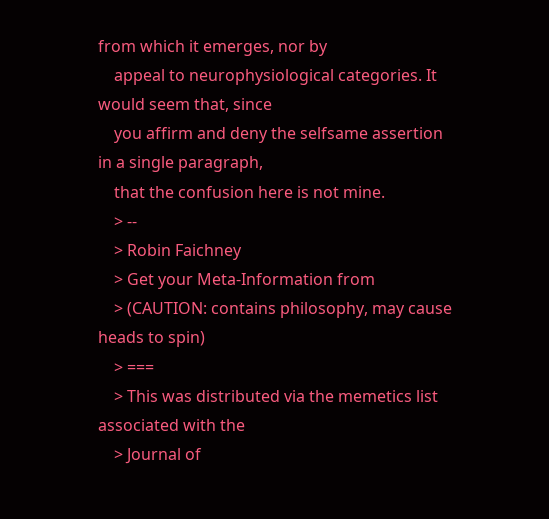from which it emerges, nor by
    appeal to neurophysiological categories. It would seem that, since
    you affirm and deny the selfsame assertion in a single paragraph,
    that the confusion here is not mine.
    > --
    > Robin Faichney
    > Get your Meta-Information from
    > (CAUTION: contains philosophy, may cause heads to spin)
    > ===
    > This was distributed via the memetics list associated with the
    > Journal of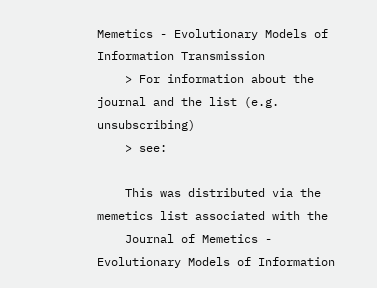Memetics - Evolutionary Models of Information Transmission
    > For information about the journal and the list (e.g. unsubscribing)
    > see:

    This was distributed via the memetics list associated with the
    Journal of Memetics - Evolutionary Models of Information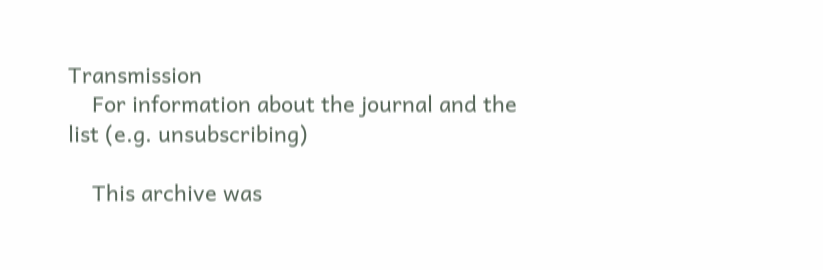Transmission
    For information about the journal and the list (e.g. unsubscribing)

    This archive was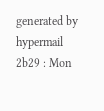generated by hypermail 2b29 : Mon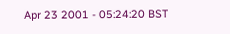Apr 23 2001 - 05:24:20 BST